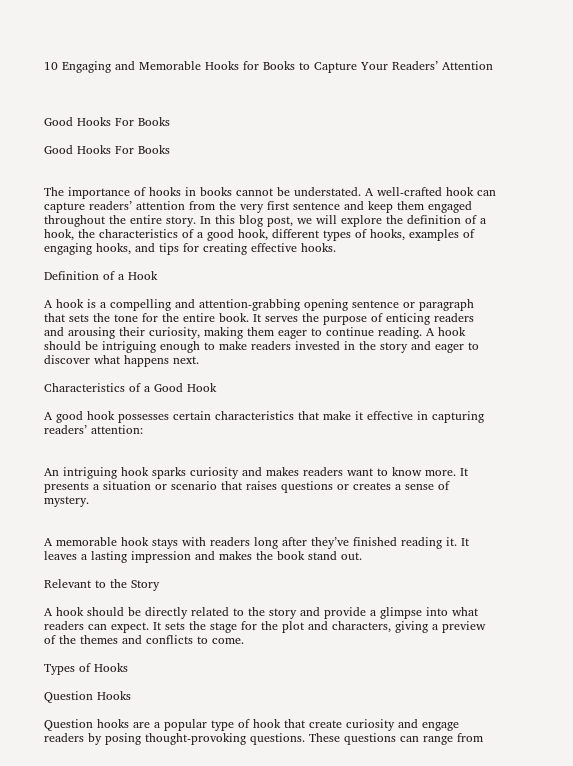10 Engaging and Memorable Hooks for Books to Capture Your Readers’ Attention



Good Hooks For Books

Good Hooks For Books


The importance of hooks in books cannot be understated. A well-crafted hook can capture readers’ attention from the very first sentence and keep them engaged throughout the entire story. In this blog post, we will explore the definition of a hook, the characteristics of a good hook, different types of hooks, examples of engaging hooks, and tips for creating effective hooks.

Definition of a Hook

A hook is a compelling and attention-grabbing opening sentence or paragraph that sets the tone for the entire book. It serves the purpose of enticing readers and arousing their curiosity, making them eager to continue reading. A hook should be intriguing enough to make readers invested in the story and eager to discover what happens next.

Characteristics of a Good Hook

A good hook possesses certain characteristics that make it effective in capturing readers’ attention:


An intriguing hook sparks curiosity and makes readers want to know more. It presents a situation or scenario that raises questions or creates a sense of mystery.


A memorable hook stays with readers long after they’ve finished reading it. It leaves a lasting impression and makes the book stand out.

Relevant to the Story

A hook should be directly related to the story and provide a glimpse into what readers can expect. It sets the stage for the plot and characters, giving a preview of the themes and conflicts to come.

Types of Hooks

Question Hooks

Question hooks are a popular type of hook that create curiosity and engage readers by posing thought-provoking questions. These questions can range from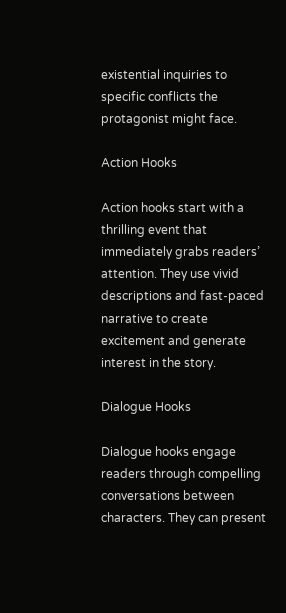existential inquiries to specific conflicts the protagonist might face.

Action Hooks

Action hooks start with a thrilling event that immediately grabs readers’ attention. They use vivid descriptions and fast-paced narrative to create excitement and generate interest in the story.

Dialogue Hooks

Dialogue hooks engage readers through compelling conversations between characters. They can present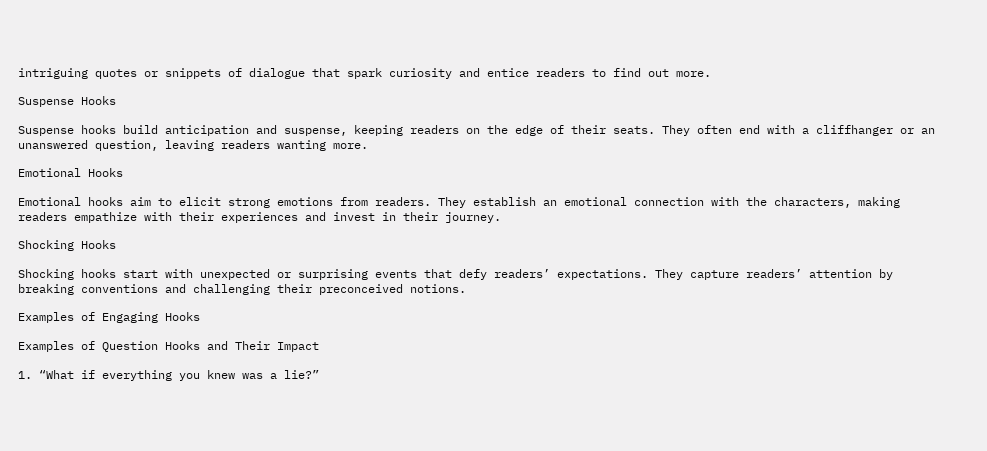intriguing quotes or snippets of dialogue that spark curiosity and entice readers to find out more.

Suspense Hooks

Suspense hooks build anticipation and suspense, keeping readers on the edge of their seats. They often end with a cliffhanger or an unanswered question, leaving readers wanting more.

Emotional Hooks

Emotional hooks aim to elicit strong emotions from readers. They establish an emotional connection with the characters, making readers empathize with their experiences and invest in their journey.

Shocking Hooks

Shocking hooks start with unexpected or surprising events that defy readers’ expectations. They capture readers’ attention by breaking conventions and challenging their preconceived notions.

Examples of Engaging Hooks

Examples of Question Hooks and Their Impact

1. “What if everything you knew was a lie?”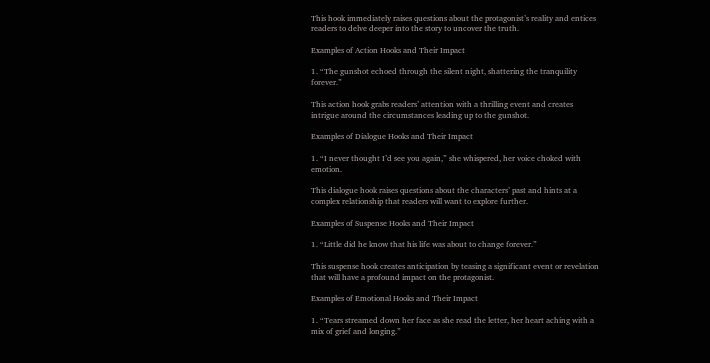This hook immediately raises questions about the protagonist’s reality and entices readers to delve deeper into the story to uncover the truth.

Examples of Action Hooks and Their Impact

1. “The gunshot echoed through the silent night, shattering the tranquility forever.”

This action hook grabs readers’ attention with a thrilling event and creates intrigue around the circumstances leading up to the gunshot.

Examples of Dialogue Hooks and Their Impact

1. “I never thought I’d see you again,” she whispered, her voice choked with emotion.

This dialogue hook raises questions about the characters’ past and hints at a complex relationship that readers will want to explore further.

Examples of Suspense Hooks and Their Impact

1. “Little did he know that his life was about to change forever.”

This suspense hook creates anticipation by teasing a significant event or revelation that will have a profound impact on the protagonist.

Examples of Emotional Hooks and Their Impact

1. “Tears streamed down her face as she read the letter, her heart aching with a mix of grief and longing.”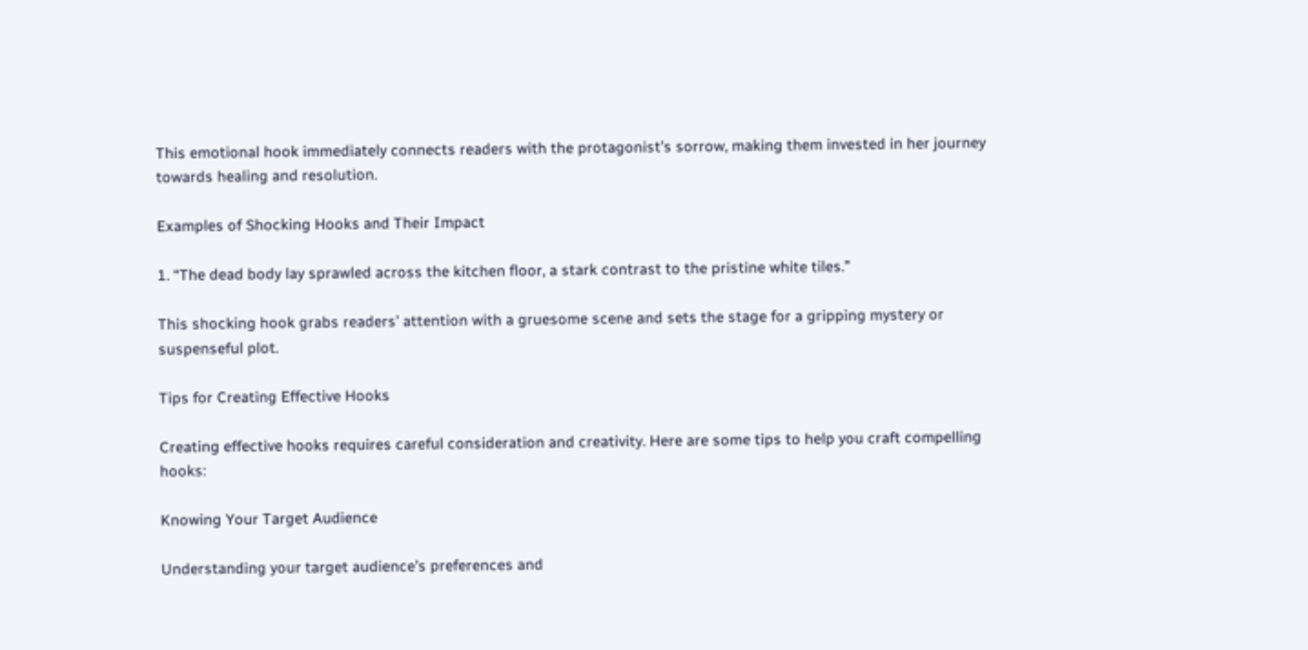This emotional hook immediately connects readers with the protagonist’s sorrow, making them invested in her journey towards healing and resolution.

Examples of Shocking Hooks and Their Impact

1. “The dead body lay sprawled across the kitchen floor, a stark contrast to the pristine white tiles.”

This shocking hook grabs readers’ attention with a gruesome scene and sets the stage for a gripping mystery or suspenseful plot.

Tips for Creating Effective Hooks

Creating effective hooks requires careful consideration and creativity. Here are some tips to help you craft compelling hooks:

Knowing Your Target Audience

Understanding your target audience’s preferences and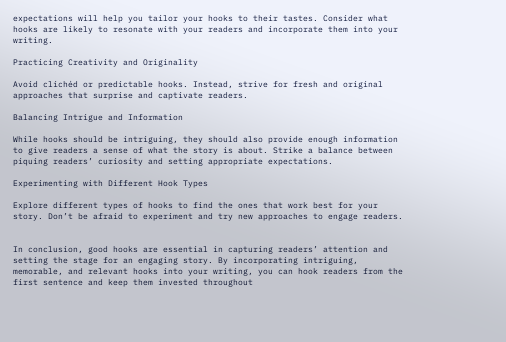expectations will help you tailor your hooks to their tastes. Consider what hooks are likely to resonate with your readers and incorporate them into your writing.

Practicing Creativity and Originality

Avoid clichéd or predictable hooks. Instead, strive for fresh and original approaches that surprise and captivate readers.

Balancing Intrigue and Information

While hooks should be intriguing, they should also provide enough information to give readers a sense of what the story is about. Strike a balance between piquing readers’ curiosity and setting appropriate expectations.

Experimenting with Different Hook Types

Explore different types of hooks to find the ones that work best for your story. Don’t be afraid to experiment and try new approaches to engage readers.


In conclusion, good hooks are essential in capturing readers’ attention and setting the stage for an engaging story. By incorporating intriguing, memorable, and relevant hooks into your writing, you can hook readers from the first sentence and keep them invested throughout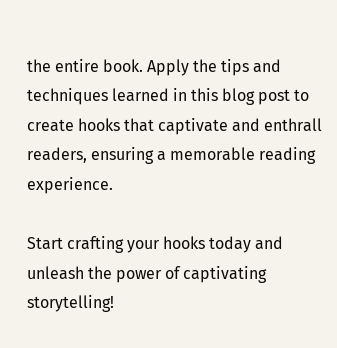the entire book. Apply the tips and techniques learned in this blog post to create hooks that captivate and enthrall readers, ensuring a memorable reading experience.

Start crafting your hooks today and unleash the power of captivating storytelling!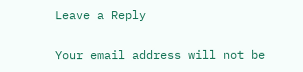Leave a Reply

Your email address will not be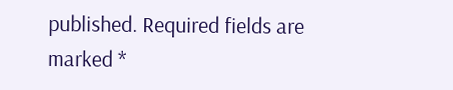published. Required fields are marked *